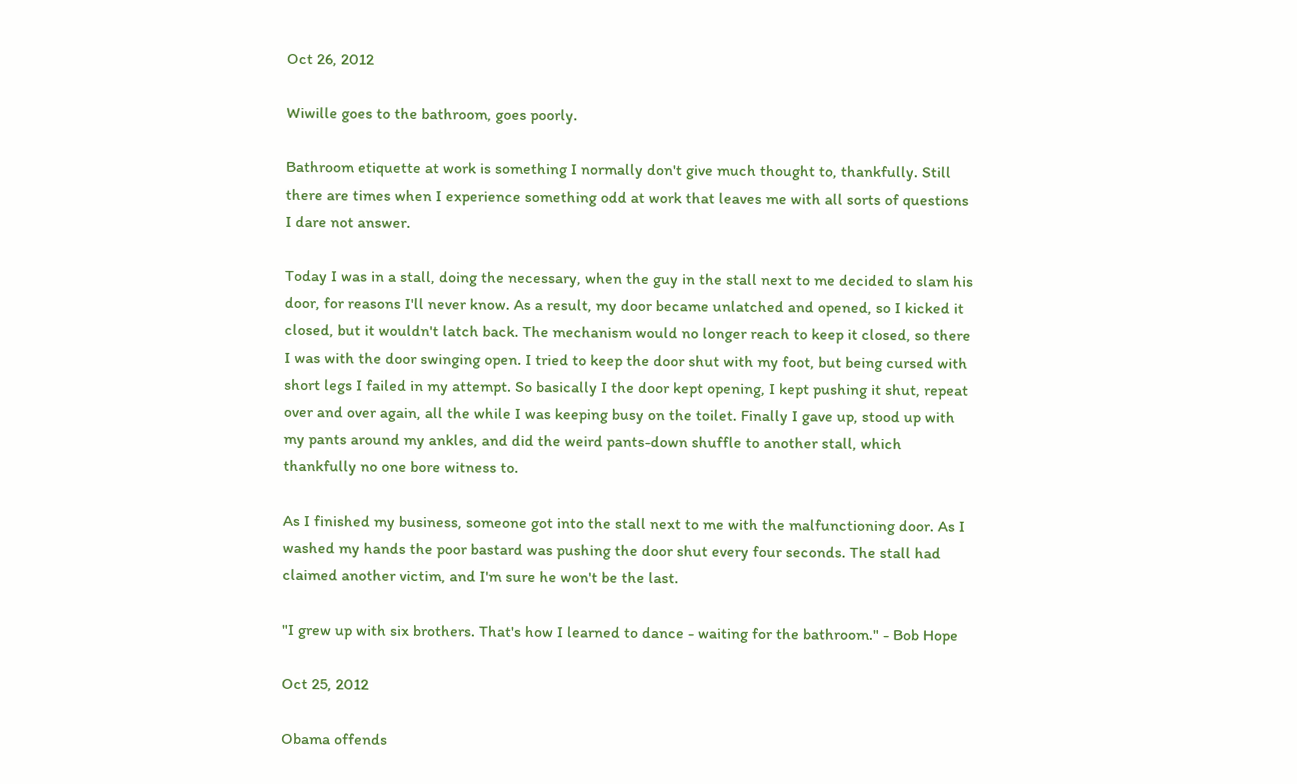Oct 26, 2012

Wiwille goes to the bathroom, goes poorly.

Bathroom etiquette at work is something I normally don't give much thought to, thankfully. Still there are times when I experience something odd at work that leaves me with all sorts of questions I dare not answer.

Today I was in a stall, doing the necessary, when the guy in the stall next to me decided to slam his door, for reasons I'll never know. As a result, my door became unlatched and opened, so I kicked it closed, but it wouldn't latch back. The mechanism would no longer reach to keep it closed, so there I was with the door swinging open. I tried to keep the door shut with my foot, but being cursed with short legs I failed in my attempt. So basically I the door kept opening, I kept pushing it shut, repeat over and over again, all the while I was keeping busy on the toilet. Finally I gave up, stood up with my pants around my ankles, and did the weird pants-down shuffle to another stall, which thankfully no one bore witness to.

As I finished my business, someone got into the stall next to me with the malfunctioning door. As I washed my hands the poor bastard was pushing the door shut every four seconds. The stall had claimed another victim, and I'm sure he won't be the last.

"I grew up with six brothers. That's how I learned to dance - waiting for the bathroom." - Bob Hope

Oct 25, 2012

Obama offends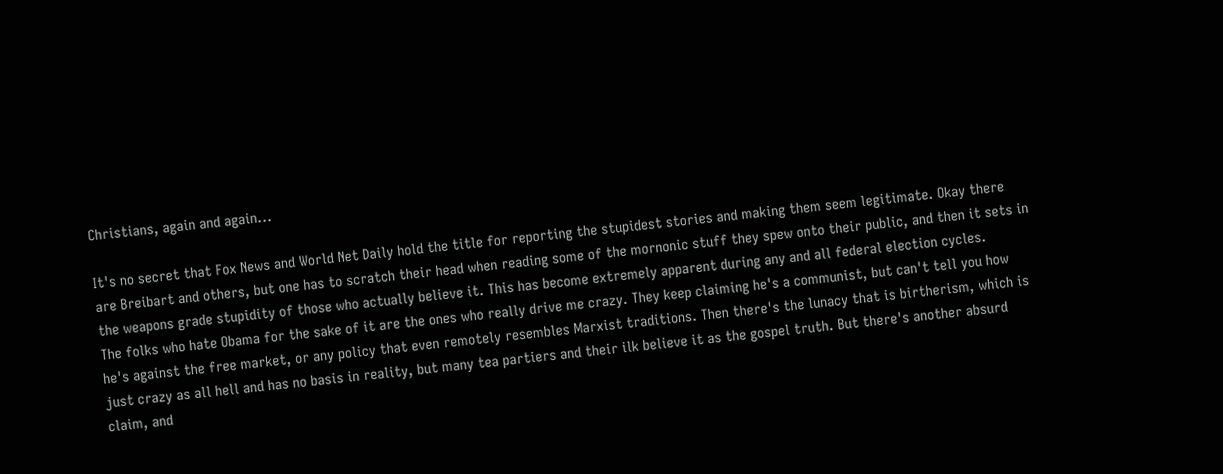Christians, again and again...

It's no secret that Fox News and World Net Daily hold the title for reporting the stupidest stories and making them seem legitimate. Okay there are Breibart and others, but one has to scratch their head when reading some of the mornonic stuff they spew onto their public, and then it sets in the weapons grade stupidity of those who actually believe it. This has become extremely apparent during any and all federal election cycles.
The folks who hate Obama for the sake of it are the ones who really drive me crazy. They keep claiming he's a communist, but can't tell you how he's against the free market, or any policy that even remotely resembles Marxist traditions. Then there's the lunacy that is birtherism, which is just crazy as all hell and has no basis in reality, but many tea partiers and their ilk believe it as the gospel truth. But there's another absurd claim, and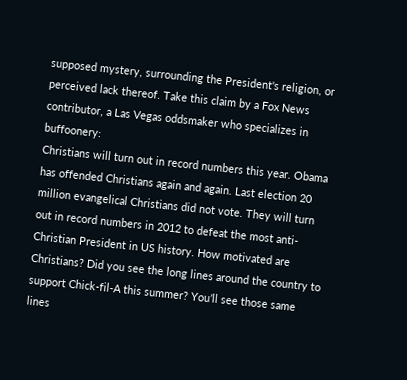supposed mystery, surrounding the President's religion, or perceived lack thereof. Take this claim by a Fox News contributor, a Las Vegas oddsmaker who specializes in buffoonery:
Christians will turn out in record numbers this year. Obama has offended Christians again and again. Last election 20 million evangelical Christians did not vote. They will turn out in record numbers in 2012 to defeat the most anti-Christian President in US history. How motivated are Christians? Did you see the long lines around the country to support Chick-fil-A this summer? You’ll see those same lines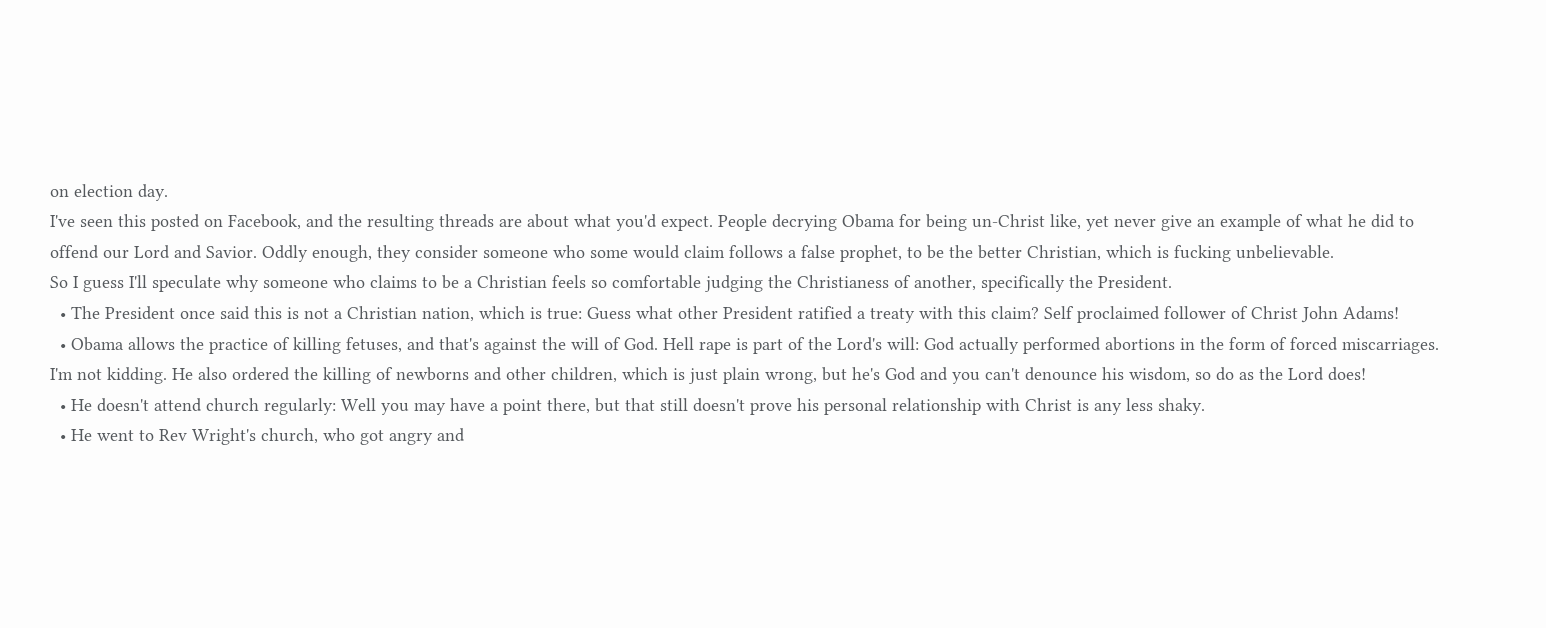on election day.
I've seen this posted on Facebook, and the resulting threads are about what you'd expect. People decrying Obama for being un-Christ like, yet never give an example of what he did to offend our Lord and Savior. Oddly enough, they consider someone who some would claim follows a false prophet, to be the better Christian, which is fucking unbelievable.
So I guess I'll speculate why someone who claims to be a Christian feels so comfortable judging the Christianess of another, specifically the President.
  • The President once said this is not a Christian nation, which is true: Guess what other President ratified a treaty with this claim? Self proclaimed follower of Christ John Adams!
  • Obama allows the practice of killing fetuses, and that's against the will of God. Hell rape is part of the Lord's will: God actually performed abortions in the form of forced miscarriages. I'm not kidding. He also ordered the killing of newborns and other children, which is just plain wrong, but he's God and you can't denounce his wisdom, so do as the Lord does!
  • He doesn't attend church regularly: Well you may have a point there, but that still doesn't prove his personal relationship with Christ is any less shaky.
  • He went to Rev Wright's church, who got angry and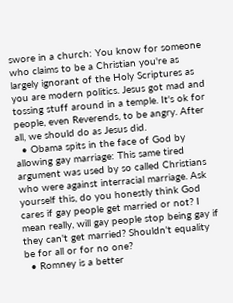swore in a church: You know for someone who claims to be a Christian you're as largely ignorant of the Holy Scriptures as you are modern politics. Jesus got mad and tossing stuff around in a temple. It's ok for people, even Reverends, to be angry. After all, we should do as Jesus did.
  • Obama spits in the face of God by allowing gay marriage: This same tired argument was used by so called Christians who were against interracial marriage. Ask yourself this, do you honestly think God cares if gay people get married or not? I mean really, will gay people stop being gay if they can't get married? Shouldn't equality be for all or for no one?
  • Romney is a better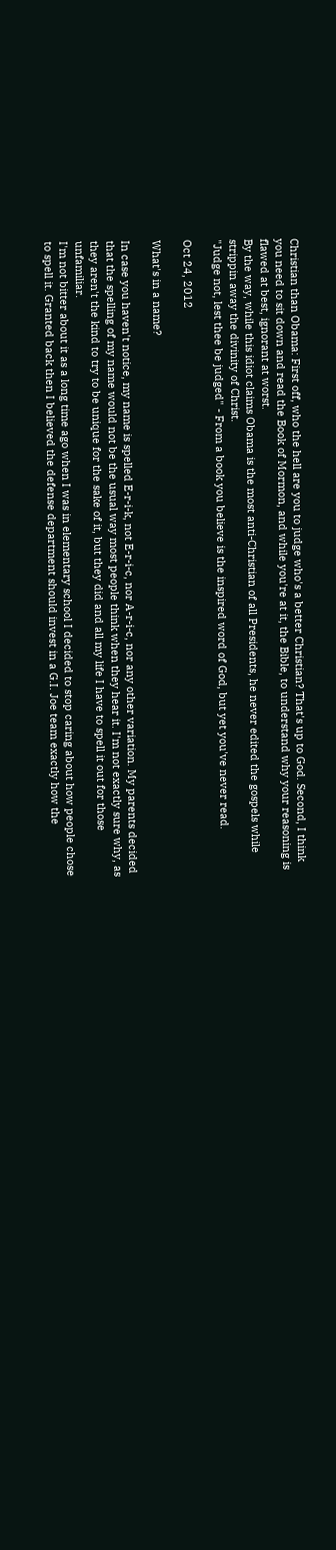Christian than Obama: First off, who the hell are you to judge who's a better Christian? That's up to God. Second, I think you need to sit down and read the Book of Mormon, and while you're at it, the Bible, to understand why your reasoning is flawed at best, ignorant at worst.
By the way, while this idiot claims Obama is the most anti-Christian of all Presidents, he never edited the gospels while strippin away the divinity of Christ.
"Judge not, lest thee be judged" - From a book you believe is the inspired word of God, but yet you've never read.

Oct 24, 2012

What's in a name?

In case you haven't notice, my name is spelled E-r-i-k, not E-r-i-c, nor A-r-i-c, nor any other variation. My parents decided that the spelling of my name would not be the usual way most people think when they hear it. I'm not exactly sure why, as they aren't the kind to try to be unique for the sake of it, but they did and all my life I have to spell it out for those unfamiliar.
I'm not bitter about it as a long time ago when I was in elementary school I decided to stop caring about how people chose to spell it. Granted back then I believed the defense department should invest in a G.I. Joe team exactly how the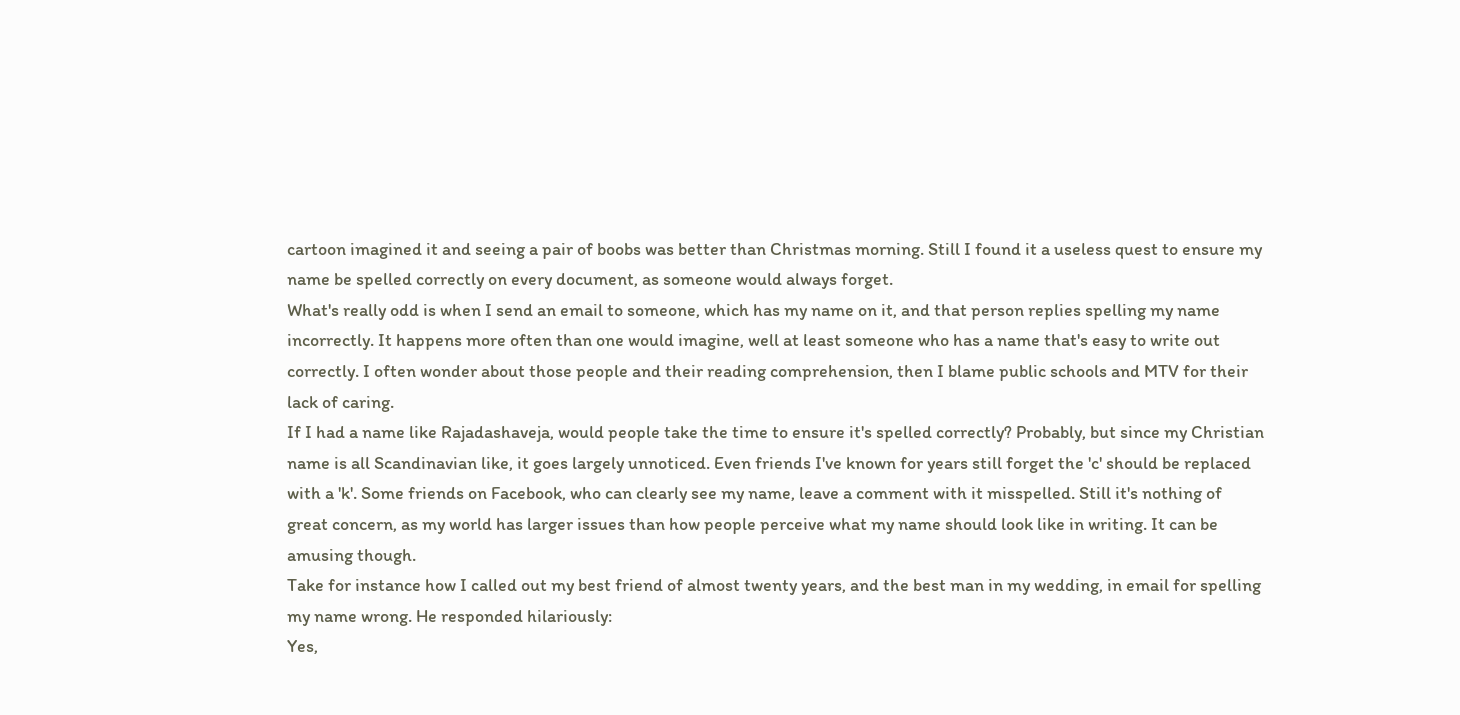cartoon imagined it and seeing a pair of boobs was better than Christmas morning. Still I found it a useless quest to ensure my name be spelled correctly on every document, as someone would always forget.
What's really odd is when I send an email to someone, which has my name on it, and that person replies spelling my name incorrectly. It happens more often than one would imagine, well at least someone who has a name that's easy to write out correctly. I often wonder about those people and their reading comprehension, then I blame public schools and MTV for their lack of caring.
If I had a name like Rajadashaveja, would people take the time to ensure it's spelled correctly? Probably, but since my Christian name is all Scandinavian like, it goes largely unnoticed. Even friends I've known for years still forget the 'c' should be replaced with a 'k'. Some friends on Facebook, who can clearly see my name, leave a comment with it misspelled. Still it's nothing of great concern, as my world has larger issues than how people perceive what my name should look like in writing. It can be amusing though.
Take for instance how I called out my best friend of almost twenty years, and the best man in my wedding, in email for spelling my name wrong. He responded hilariously:
Yes,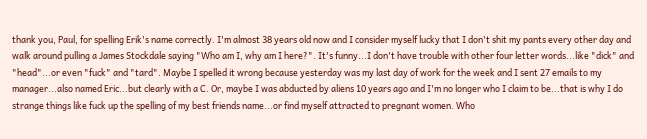thank you, Paul, for spelling Erik's name correctly. I'm almost 38 years old now and I consider myself lucky that I don't shit my pants every other day and walk around pulling a James Stockdale saying "Who am I, why am I here?". It's funny...I don't have trouble with other four letter words...like "dick" and "head"...or even "fuck" and "tard". Maybe I spelled it wrong because yesterday was my last day of work for the week and I sent 27 emails to my manager...also named Eric...but clearly with a C. Or, maybe I was abducted by aliens 10 years ago and I'm no longer who I claim to be...that is why I do strange things like fuck up the spelling of my best friends name...or find myself attracted to pregnant women. Who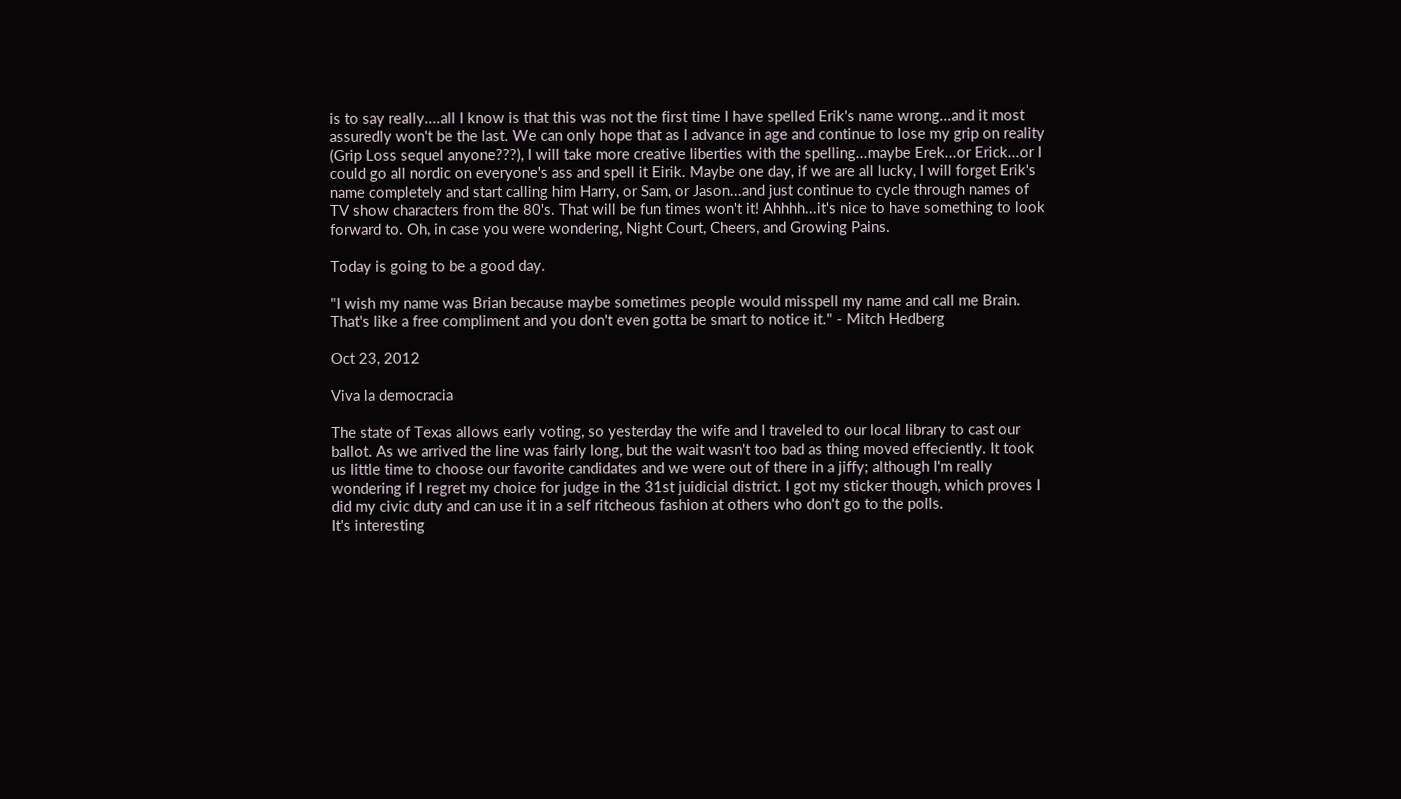is to say really....all I know is that this was not the first time I have spelled Erik's name wrong...and it most assuredly won't be the last. We can only hope that as I advance in age and continue to lose my grip on reality (Grip Loss sequel anyone???), I will take more creative liberties with the spelling...maybe Erek...or Erick...or I could go all nordic on everyone's ass and spell it Eirik. Maybe one day, if we are all lucky, I will forget Erik's name completely and start calling him Harry, or Sam, or Jason...and just continue to cycle through names of TV show characters from the 80's. That will be fun times won't it! Ahhhh...it's nice to have something to look forward to. Oh, in case you were wondering, Night Court, Cheers, and Growing Pains.

Today is going to be a good day.

"I wish my name was Brian because maybe sometimes people would misspell my name and call me Brain. That's like a free compliment and you don't even gotta be smart to notice it." - Mitch Hedberg

Oct 23, 2012

Viva la democracia

The state of Texas allows early voting, so yesterday the wife and I traveled to our local library to cast our ballot. As we arrived the line was fairly long, but the wait wasn't too bad as thing moved effeciently. It took us little time to choose our favorite candidates and we were out of there in a jiffy; although I'm really wondering if I regret my choice for judge in the 31st juidicial district. I got my sticker though, which proves I did my civic duty and can use it in a self ritcheous fashion at others who don't go to the polls.
It's interesting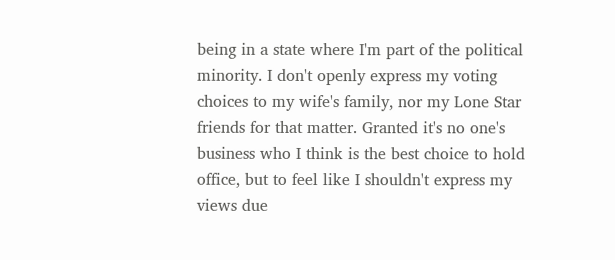being in a state where I'm part of the political minority. I don't openly express my voting choices to my wife's family, nor my Lone Star friends for that matter. Granted it's no one's business who I think is the best choice to hold office, but to feel like I shouldn't express my views due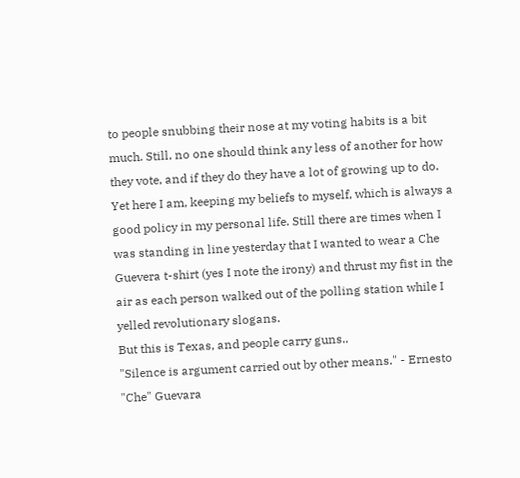to people snubbing their nose at my voting habits is a bit much. Still, no one should think any less of another for how they vote, and if they do they have a lot of growing up to do.
Yet here I am, keeping my beliefs to myself, which is always a good policy in my personal life. Still there are times when I was standing in line yesterday that I wanted to wear a Che Guevera t-shirt (yes I note the irony) and thrust my fist in the air as each person walked out of the polling station while I yelled revolutionary slogans.
But this is Texas, and people carry guns..
"Silence is argument carried out by other means." - Ernesto "Che" Guevara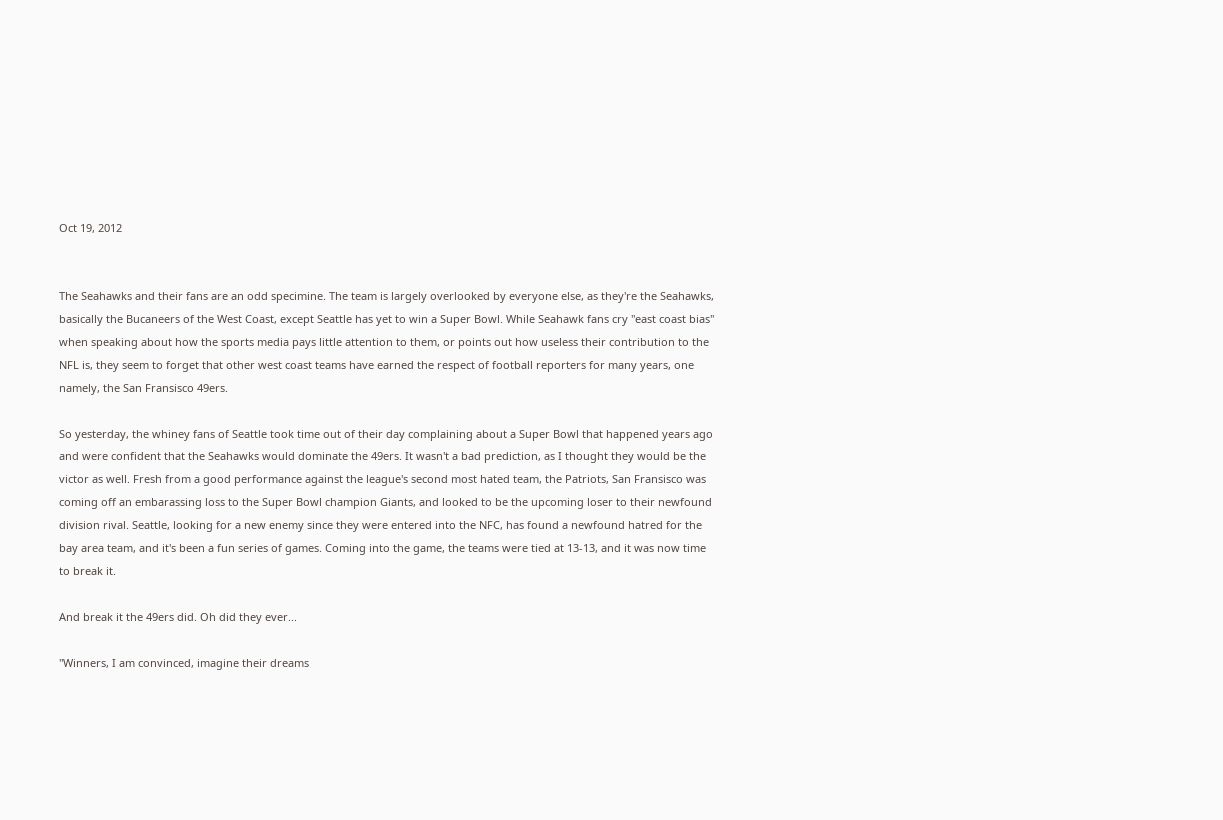Oct 19, 2012


The Seahawks and their fans are an odd specimine. The team is largely overlooked by everyone else, as they're the Seahawks, basically the Bucaneers of the West Coast, except Seattle has yet to win a Super Bowl. While Seahawk fans cry "east coast bias" when speaking about how the sports media pays little attention to them, or points out how useless their contribution to the NFL is, they seem to forget that other west coast teams have earned the respect of football reporters for many years, one namely, the San Fransisco 49ers.

So yesterday, the whiney fans of Seattle took time out of their day complaining about a Super Bowl that happened years ago and were confident that the Seahawks would dominate the 49ers. It wasn't a bad prediction, as I thought they would be the victor as well. Fresh from a good performance against the league's second most hated team, the Patriots, San Fransisco was coming off an embarassing loss to the Super Bowl champion Giants, and looked to be the upcoming loser to their newfound division rival. Seattle, looking for a new enemy since they were entered into the NFC, has found a newfound hatred for the bay area team, and it's been a fun series of games. Coming into the game, the teams were tied at 13-13, and it was now time to break it.

And break it the 49ers did. Oh did they ever...

"Winners, I am convinced, imagine their dreams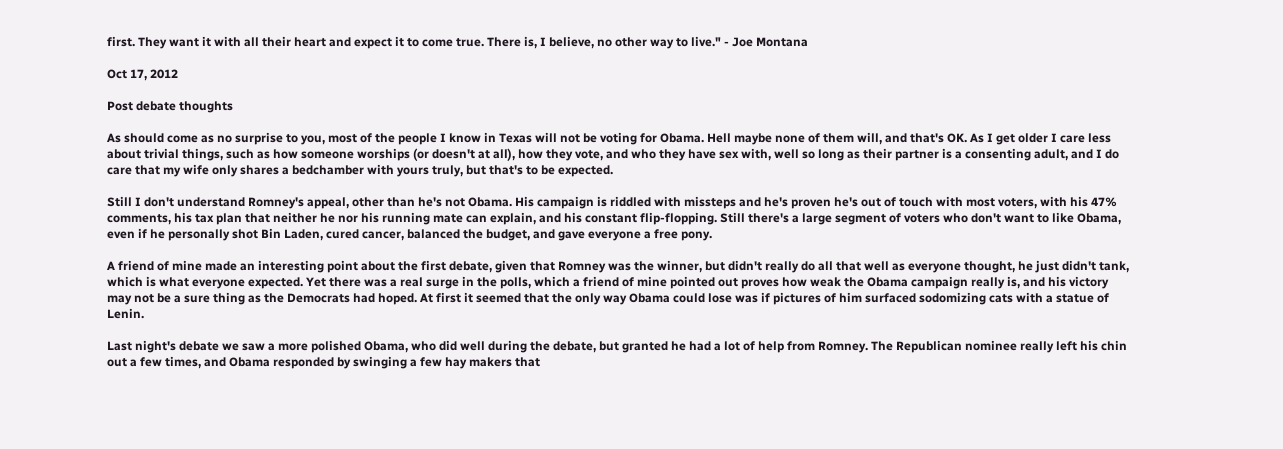first. They want it with all their heart and expect it to come true. There is, I believe, no other way to live." - Joe Montana

Oct 17, 2012

Post debate thoughts

As should come as no surprise to you, most of the people I know in Texas will not be voting for Obama. Hell maybe none of them will, and that's OK. As I get older I care less about trivial things, such as how someone worships (or doesn't at all), how they vote, and who they have sex with, well so long as their partner is a consenting adult, and I do care that my wife only shares a bedchamber with yours truly, but that's to be expected.

Still I don't understand Romney's appeal, other than he's not Obama. His campaign is riddled with missteps and he's proven he's out of touch with most voters, with his 47% comments, his tax plan that neither he nor his running mate can explain, and his constant flip-flopping. Still there's a large segment of voters who don't want to like Obama, even if he personally shot Bin Laden, cured cancer, balanced the budget, and gave everyone a free pony.

A friend of mine made an interesting point about the first debate, given that Romney was the winner, but didn't really do all that well as everyone thought, he just didn't tank, which is what everyone expected. Yet there was a real surge in the polls, which a friend of mine pointed out proves how weak the Obama campaign really is, and his victory may not be a sure thing as the Democrats had hoped. At first it seemed that the only way Obama could lose was if pictures of him surfaced sodomizing cats with a statue of Lenin.

Last night's debate we saw a more polished Obama, who did well during the debate, but granted he had a lot of help from Romney. The Republican nominee really left his chin out a few times, and Obama responded by swinging a few hay makers that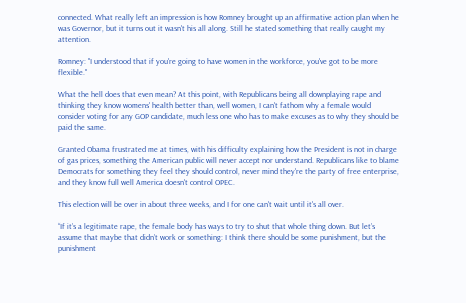connected. What really left an impression is how Romney brought up an affirmative action plan when he was Governor, but it turns out it wasn't his all along. Still he stated something that really caught my attention.

Romney: "I understood that if you're going to have women in the workforce, you've got to be more flexible."

What the hell does that even mean? At this point, with Republicans being all downplaying rape and thinking they know womens' health better than, well women, I can't fathom why a female would consider voting for any GOP candidate, much less one who has to make excuses as to why they should be paid the same.

Granted Obama frustrated me at times, with his difficulty explaining how the President is not in charge of gas prices, something the American public will never accept nor understand. Republicans like to blame Democrats for something they feel they should control, never mind they're the party of free enterprise, and they know full well America doesn't control OPEC.

This election will be over in about three weeks, and I for one can't wait until it's all over.

“If it’s a legitimate rape, the female body has ways to try to shut that whole thing down. But let’s assume that maybe that didn’t work or something: I think there should be some punishment, but the punishment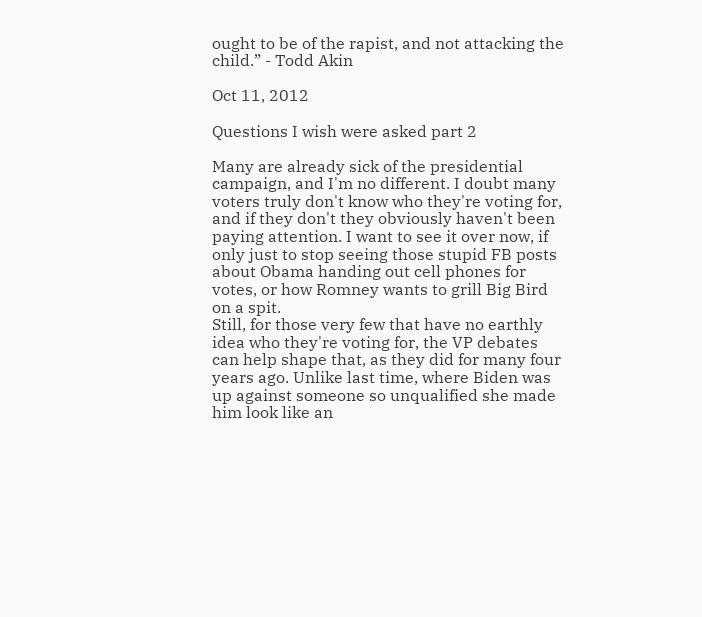ought to be of the rapist, and not attacking the child.” - Todd Akin

Oct 11, 2012

Questions I wish were asked part 2

Many are already sick of the presidential campaign, and I'm no different. I doubt many voters truly don't know who they're voting for, and if they don't they obviously haven't been paying attention. I want to see it over now, if only just to stop seeing those stupid FB posts about Obama handing out cell phones for votes, or how Romney wants to grill Big Bird on a spit.
Still, for those very few that have no earthly idea who they're voting for, the VP debates can help shape that, as they did for many four years ago. Unlike last time, where Biden was up against someone so unqualified she made him look like an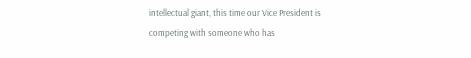intellectual giant, this time our Vice President is competing with someone who has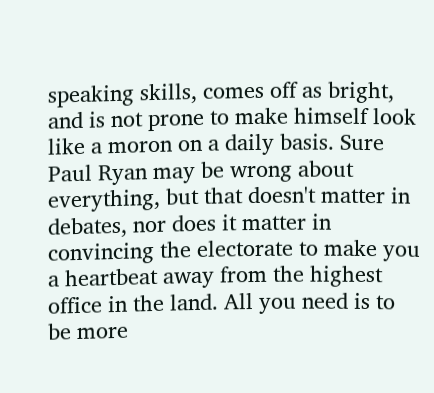speaking skills, comes off as bright, and is not prone to make himself look like a moron on a daily basis. Sure Paul Ryan may be wrong about everything, but that doesn't matter in debates, nor does it matter in convincing the electorate to make you a heartbeat away from the highest office in the land. All you need is to be more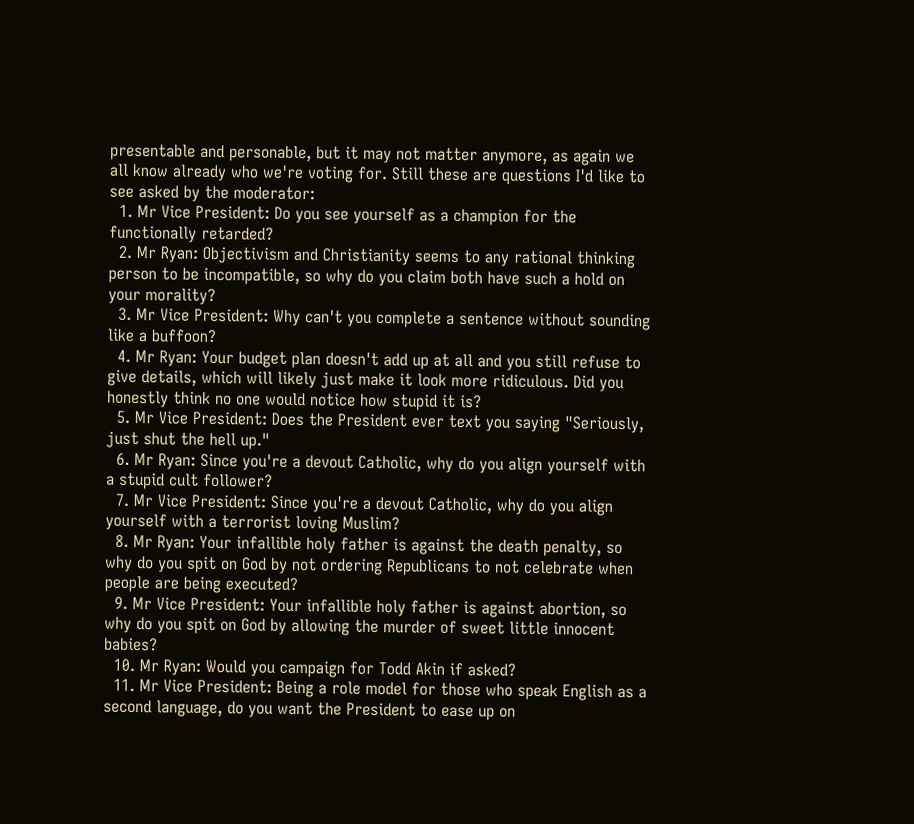presentable and personable, but it may not matter anymore, as again we all know already who we're voting for. Still these are questions I'd like to see asked by the moderator:
  1. Mr Vice President: Do you see yourself as a champion for the functionally retarded?
  2. Mr Ryan: Objectivism and Christianity seems to any rational thinking person to be incompatible, so why do you claim both have such a hold on your morality?
  3. Mr Vice President: Why can't you complete a sentence without sounding like a buffoon?
  4. Mr Ryan: Your budget plan doesn't add up at all and you still refuse to give details, which will likely just make it look more ridiculous. Did you honestly think no one would notice how stupid it is?
  5. Mr Vice President: Does the President ever text you saying "Seriously, just shut the hell up."
  6. Mr Ryan: Since you're a devout Catholic, why do you align yourself with a stupid cult follower?
  7. Mr Vice President: Since you're a devout Catholic, why do you align yourself with a terrorist loving Muslim?
  8. Mr Ryan: Your infallible holy father is against the death penalty, so why do you spit on God by not ordering Republicans to not celebrate when people are being executed?
  9. Mr Vice President: Your infallible holy father is against abortion, so why do you spit on God by allowing the murder of sweet little innocent babies?
  10. Mr Ryan: Would you campaign for Todd Akin if asked?
  11. Mr Vice President: Being a role model for those who speak English as a second language, do you want the President to ease up on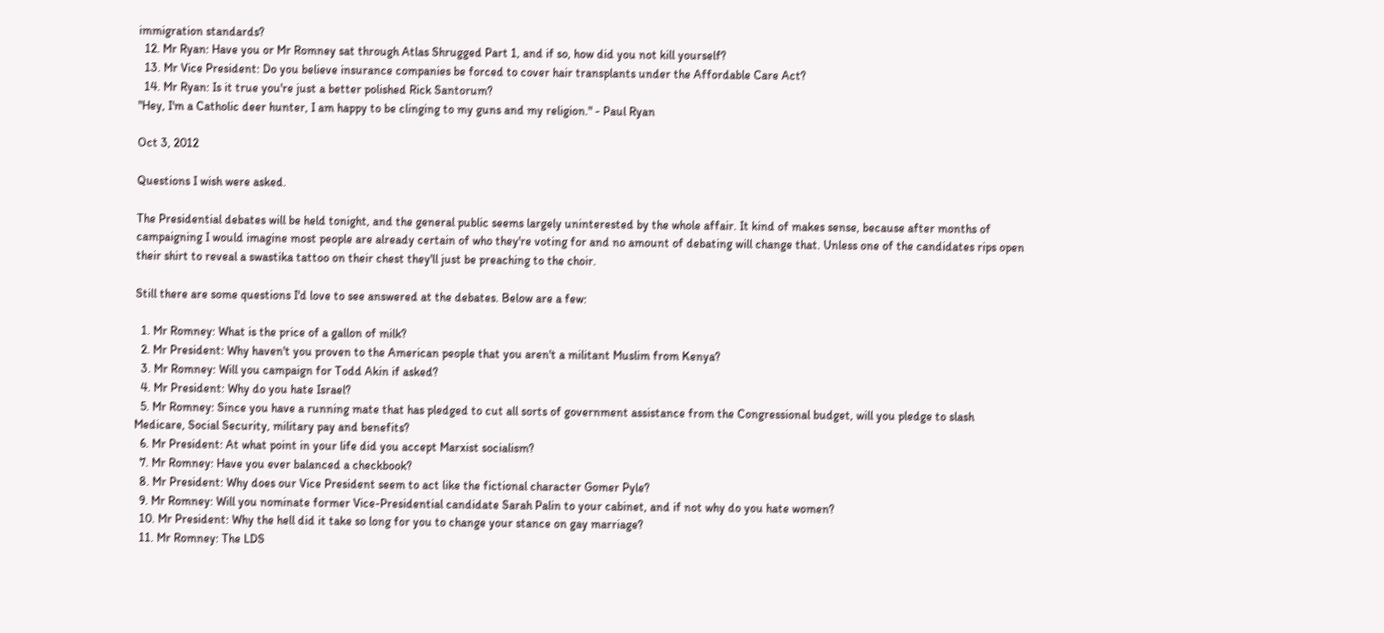immigration standards?
  12. Mr Ryan: Have you or Mr Romney sat through Atlas Shrugged Part 1, and if so, how did you not kill yourself?
  13. Mr Vice President: Do you believe insurance companies be forced to cover hair transplants under the Affordable Care Act?
  14. Mr Ryan: Is it true you're just a better polished Rick Santorum?
"Hey, I'm a Catholic deer hunter, I am happy to be clinging to my guns and my religion." - Paul Ryan

Oct 3, 2012

Questions I wish were asked.

The Presidential debates will be held tonight, and the general public seems largely uninterested by the whole affair. It kind of makes sense, because after months of campaigning I would imagine most people are already certain of who they're voting for and no amount of debating will change that. Unless one of the candidates rips open their shirt to reveal a swastika tattoo on their chest they'll just be preaching to the choir.

Still there are some questions I'd love to see answered at the debates. Below are a few:

  1. Mr Romney: What is the price of a gallon of milk?
  2. Mr President: Why haven't you proven to the American people that you aren't a militant Muslim from Kenya?
  3. Mr Romney: Will you campaign for Todd Akin if asked?
  4. Mr President: Why do you hate Israel?
  5. Mr Romney: Since you have a running mate that has pledged to cut all sorts of government assistance from the Congressional budget, will you pledge to slash Medicare, Social Security, military pay and benefits?
  6. Mr President: At what point in your life did you accept Marxist socialism?
  7. Mr Romney: Have you ever balanced a checkbook?
  8. Mr President: Why does our Vice President seem to act like the fictional character Gomer Pyle?
  9. Mr Romney: Will you nominate former Vice-Presidential candidate Sarah Palin to your cabinet, and if not why do you hate women?
  10. Mr President: Why the hell did it take so long for you to change your stance on gay marriage?
  11. Mr Romney: The LDS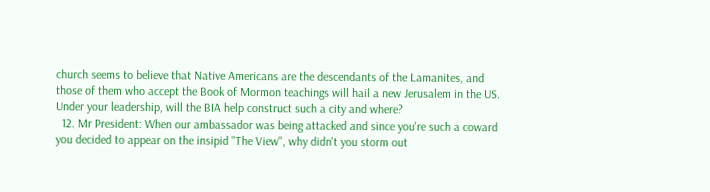church seems to believe that Native Americans are the descendants of the Lamanites, and those of them who accept the Book of Mormon teachings will hail a new Jerusalem in the US. Under your leadership, will the BIA help construct such a city and where?
  12. Mr President: When our ambassador was being attacked and since you're such a coward you decided to appear on the insipid "The View", why didn't you storm out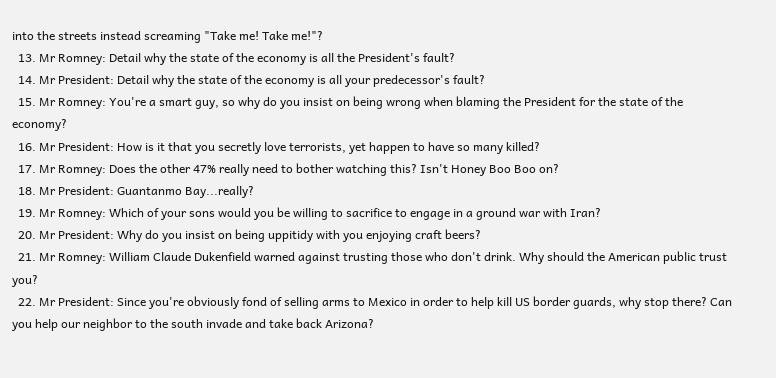into the streets instead screaming "Take me! Take me!"?
  13. Mr Romney: Detail why the state of the economy is all the President's fault?
  14. Mr President: Detail why the state of the economy is all your predecessor's fault?
  15. Mr Romney: You're a smart guy, so why do you insist on being wrong when blaming the President for the state of the economy?
  16. Mr President: How is it that you secretly love terrorists, yet happen to have so many killed?
  17. Mr Romney: Does the other 47% really need to bother watching this? Isn't Honey Boo Boo on?
  18. Mr President: Guantanmo Bay...really?
  19. Mr Romney: Which of your sons would you be willing to sacrifice to engage in a ground war with Iran?
  20. Mr President: Why do you insist on being uppitidy with you enjoying craft beers?
  21. Mr Romney: William Claude Dukenfield warned against trusting those who don't drink. Why should the American public trust you?
  22. Mr President: Since you're obviously fond of selling arms to Mexico in order to help kill US border guards, why stop there? Can you help our neighbor to the south invade and take back Arizona?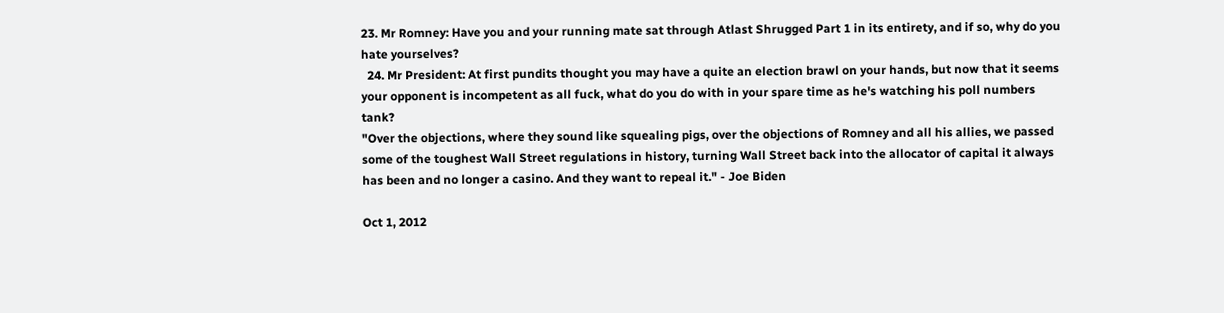23. Mr Romney: Have you and your running mate sat through Atlast Shrugged Part 1 in its entirety, and if so, why do you hate yourselves?
  24. Mr President: At first pundits thought you may have a quite an election brawl on your hands, but now that it seems your opponent is incompetent as all fuck, what do you do with in your spare time as he's watching his poll numbers tank?
"Over the objections, where they sound like squealing pigs, over the objections of Romney and all his allies, we passed some of the toughest Wall Street regulations in history, turning Wall Street back into the allocator of capital it always has been and no longer a casino. And they want to repeal it." - Joe Biden

Oct 1, 2012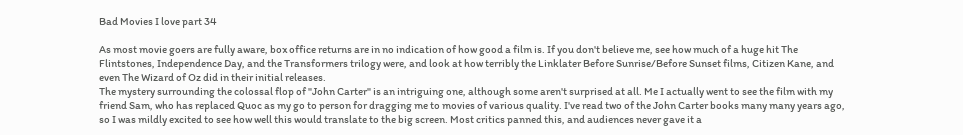Bad Movies I love part 34

As most movie goers are fully aware, box office returns are in no indication of how good a film is. If you don't believe me, see how much of a huge hit The Flintstones, Independence Day, and the Transformers trilogy were, and look at how terribly the Linklater Before Sunrise/Before Sunset films, Citizen Kane, and even The Wizard of Oz did in their initial releases.
The mystery surrounding the colossal flop of "John Carter" is an intriguing one, although some aren't surprised at all. Me I actually went to see the film with my friend Sam, who has replaced Quoc as my go to person for dragging me to movies of various quality. I've read two of the John Carter books many many years ago, so I was mildly excited to see how well this would translate to the big screen. Most critics panned this, and audiences never gave it a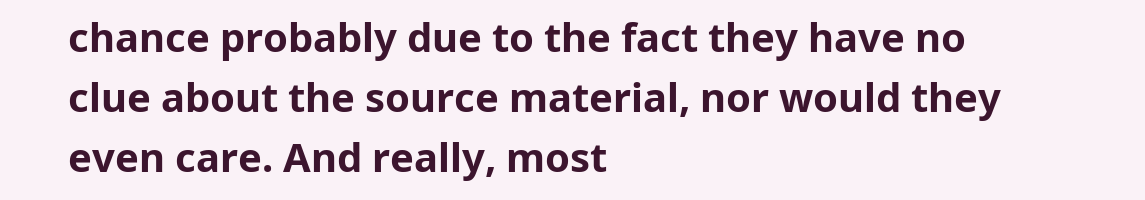chance probably due to the fact they have no clue about the source material, nor would they even care. And really, most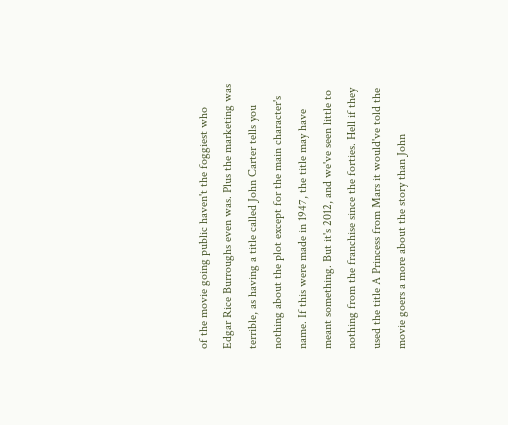of the movie going public haven't the foggiest who Edgar Rice Burroughs even was. Plus the marketing was terrible, as having a title called John Carter tells you nothing about the plot except for the main character's name. If this were made in 1947, the title may have meant something. But it's 2012, and we've seen little to nothing from the franchise since the forties. Hell if they used the title A Princess from Mars it would've told the movie goers a more about the story than John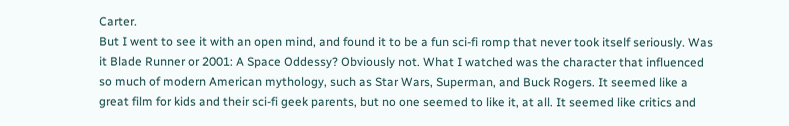Carter.
But I went to see it with an open mind, and found it to be a fun sci-fi romp that never took itself seriously. Was it Blade Runner or 2001: A Space Oddessy? Obviously not. What I watched was the character that influenced so much of modern American mythology, such as Star Wars, Superman, and Buck Rogers. It seemed like a great film for kids and their sci-fi geek parents, but no one seemed to like it, at all. It seemed like critics and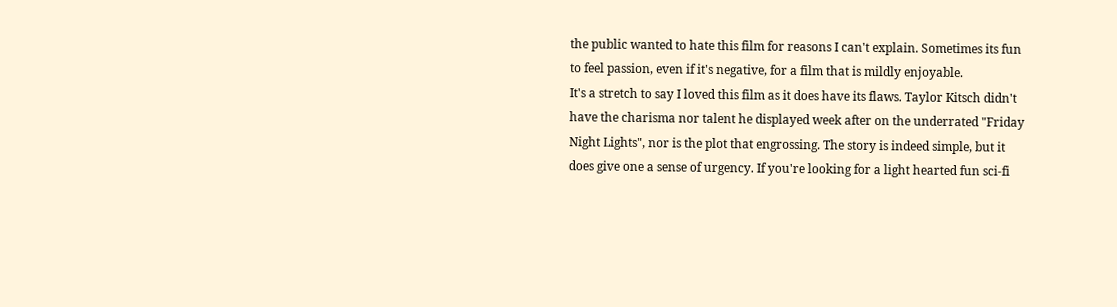the public wanted to hate this film for reasons I can't explain. Sometimes its fun to feel passion, even if it's negative, for a film that is mildly enjoyable.
It's a stretch to say I loved this film as it does have its flaws. Taylor Kitsch didn't have the charisma nor talent he displayed week after on the underrated "Friday Night Lights", nor is the plot that engrossing. The story is indeed simple, but it does give one a sense of urgency. If you're looking for a light hearted fun sci-fi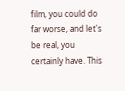film, you could do far worse, and let's be real, you certainly have. This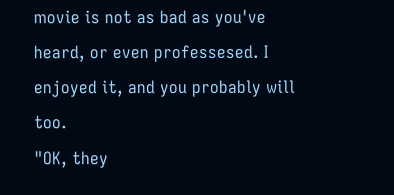movie is not as bad as you've heard, or even professesed. I enjoyed it, and you probably will too.
"OK, they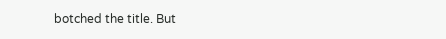botched the title. But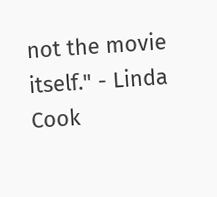not the movie itself." - Linda Cook